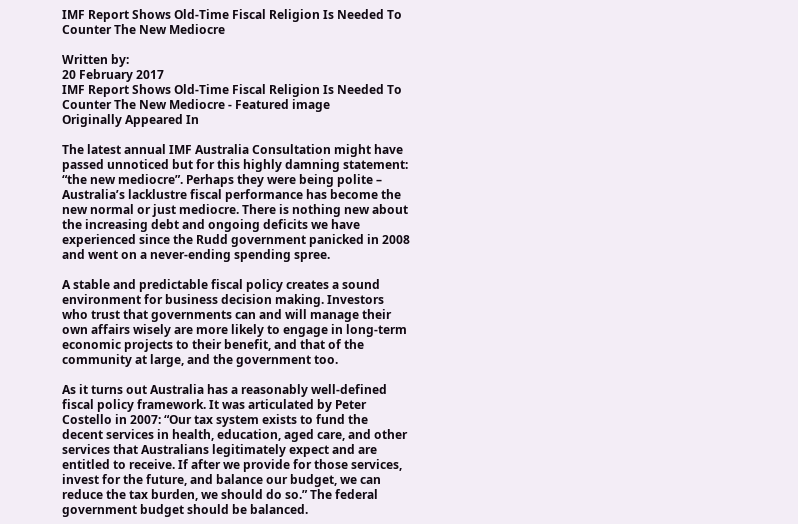IMF Report Shows Old-Time Fiscal Religion Is Needed To Counter The New Mediocre

Written by:
20 February 2017
IMF Report Shows Old-Time Fiscal Religion Is Needed To Counter The New Mediocre - Featured image
Originally Appeared In

The latest annual IMF Australia Consultation might have passed unnoticed but for this highly damning statement: “the new mediocre”. Perhaps they were being polite – Australia’s lacklustre fiscal performance has become the new normal or just mediocre. There is nothing new about the increasing debt and ongoing deficits we have experienced since the Rudd government panicked in 2008 and went on a never-ending spending spree.

A stable and predictable fiscal policy creates a sound environment for business decision making. Investors who trust that governments can and will manage their own affairs wisely are more likely to engage in long-term economic projects to their benefit, and that of the community at large, and the government too.

As it turns out Australia has a reasonably well-defined fiscal policy framework. It was articulated by Peter Costello in 2007: “Our tax system exists to fund the decent services in health, education, aged care, and other services that Australians legitimately expect and are entitled to receive. If after we provide for those services, invest for the future, and balance our budget, we can reduce the tax burden, we should do so.” The federal government budget should be balanced.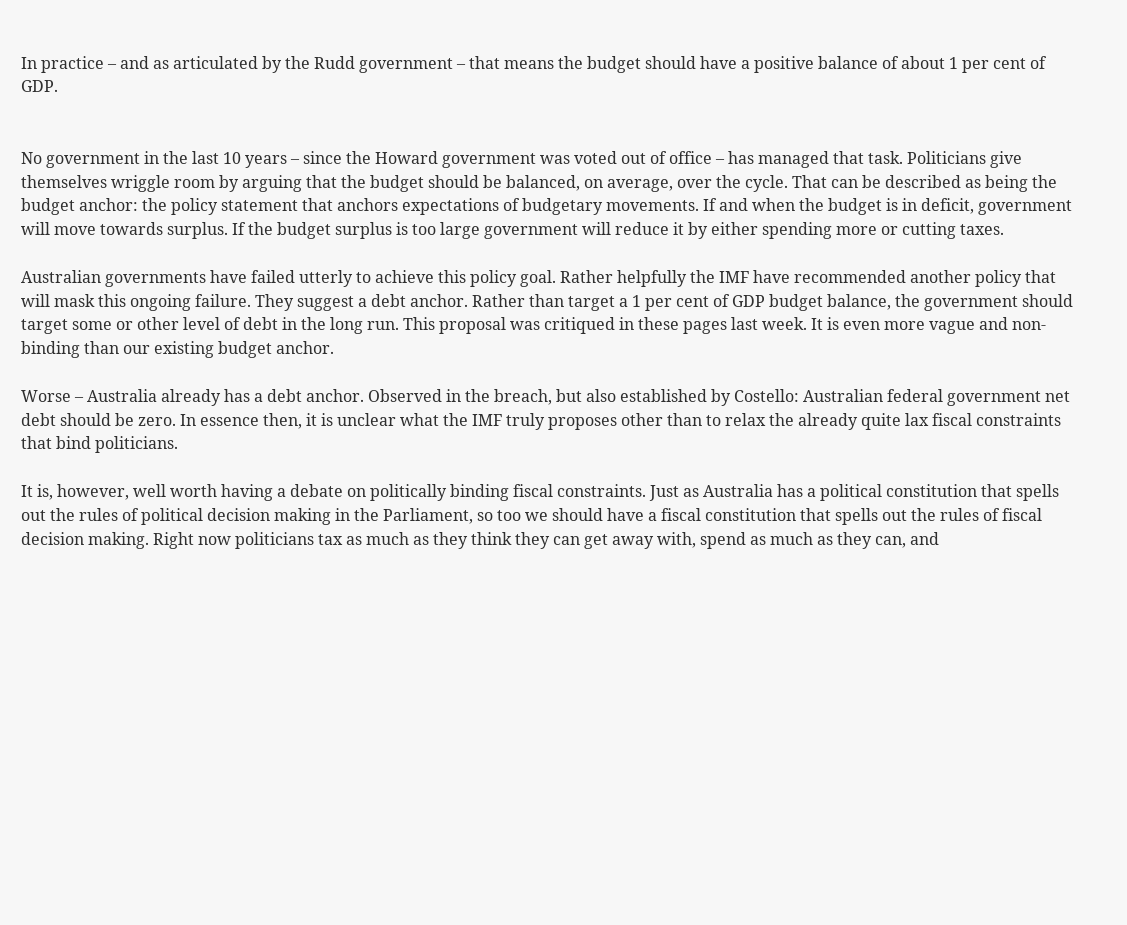In practice – and as articulated by the Rudd government – that means the budget should have a positive balance of about 1 per cent of GDP.


No government in the last 10 years – since the Howard government was voted out of office – has managed that task. Politicians give themselves wriggle room by arguing that the budget should be balanced, on average, over the cycle. That can be described as being the budget anchor: the policy statement that anchors expectations of budgetary movements. If and when the budget is in deficit, government will move towards surplus. If the budget surplus is too large government will reduce it by either spending more or cutting taxes.

Australian governments have failed utterly to achieve this policy goal. Rather helpfully the IMF have recommended another policy that will mask this ongoing failure. They suggest a debt anchor. Rather than target a 1 per cent of GDP budget balance, the government should target some or other level of debt in the long run. This proposal was critiqued in these pages last week. It is even more vague and non-binding than our existing budget anchor.

Worse – Australia already has a debt anchor. Observed in the breach, but also established by Costello: Australian federal government net debt should be zero. In essence then, it is unclear what the IMF truly proposes other than to relax the already quite lax fiscal constraints that bind politicians.

It is, however, well worth having a debate on politically binding fiscal constraints. Just as Australia has a political constitution that spells out the rules of political decision making in the Parliament, so too we should have a fiscal constitution that spells out the rules of fiscal decision making. Right now politicians tax as much as they think they can get away with, spend as much as they can, and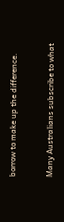borrow to make up the difference.


Many Australians subscribe to what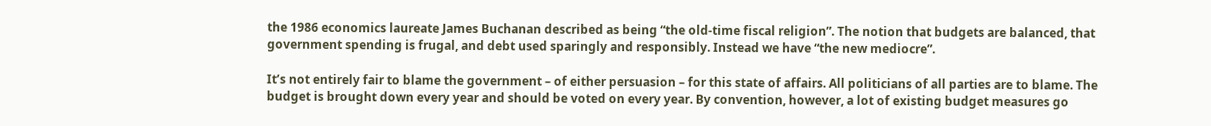the 1986 economics laureate James Buchanan described as being “the old-time fiscal religion”. The notion that budgets are balanced, that government spending is frugal, and debt used sparingly and responsibly. Instead we have “the new mediocre”.

It’s not entirely fair to blame the government – of either persuasion – for this state of affairs. All politicians of all parties are to blame. The budget is brought down every year and should be voted on every year. By convention, however, a lot of existing budget measures go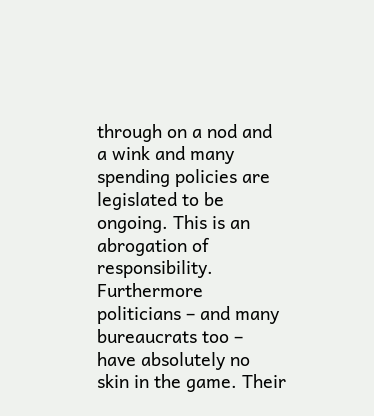through on a nod and a wink and many spending policies are legislated to be ongoing. This is an abrogation of responsibility. Furthermore politicians – and many bureaucrats too – have absolutely no skin in the game. Their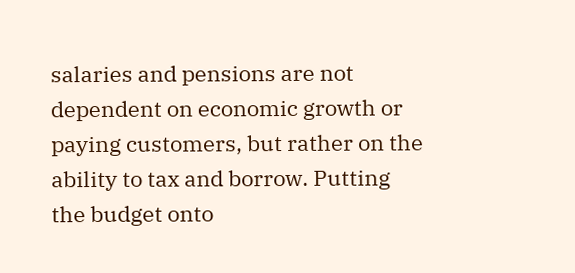salaries and pensions are not dependent on economic growth or paying customers, but rather on the ability to tax and borrow. Putting the budget onto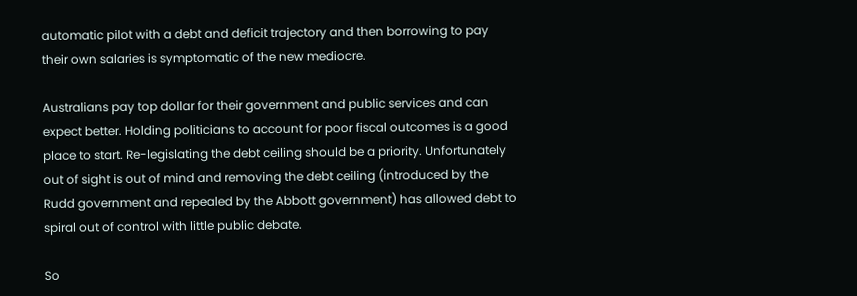automatic pilot with a debt and deficit trajectory and then borrowing to pay their own salaries is symptomatic of the new mediocre.

Australians pay top dollar for their government and public services and can expect better. Holding politicians to account for poor fiscal outcomes is a good place to start. Re-legislating the debt ceiling should be a priority. Unfortunately out of sight is out of mind and removing the debt ceiling (introduced by the Rudd government and repealed by the Abbott government) has allowed debt to spiral out of control with little public debate.

So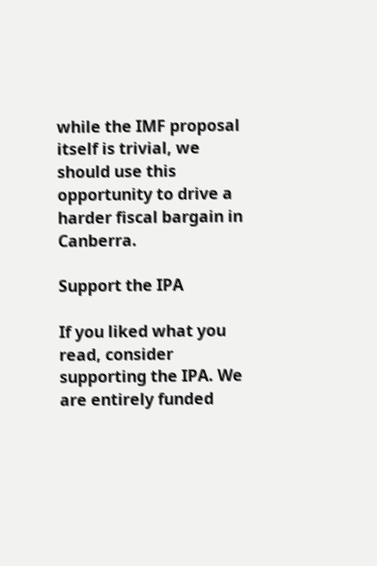while the IMF proposal itself is trivial, we should use this opportunity to drive a harder fiscal bargain in Canberra.

Support the IPA

If you liked what you read, consider supporting the IPA. We are entirely funded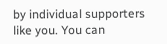by individual supporters like you. You can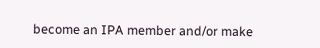become an IPA member and/or make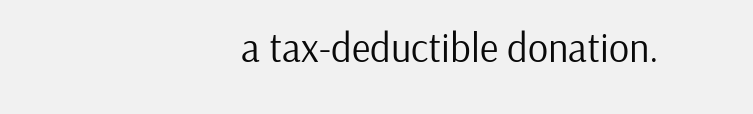a tax-deductible donation.